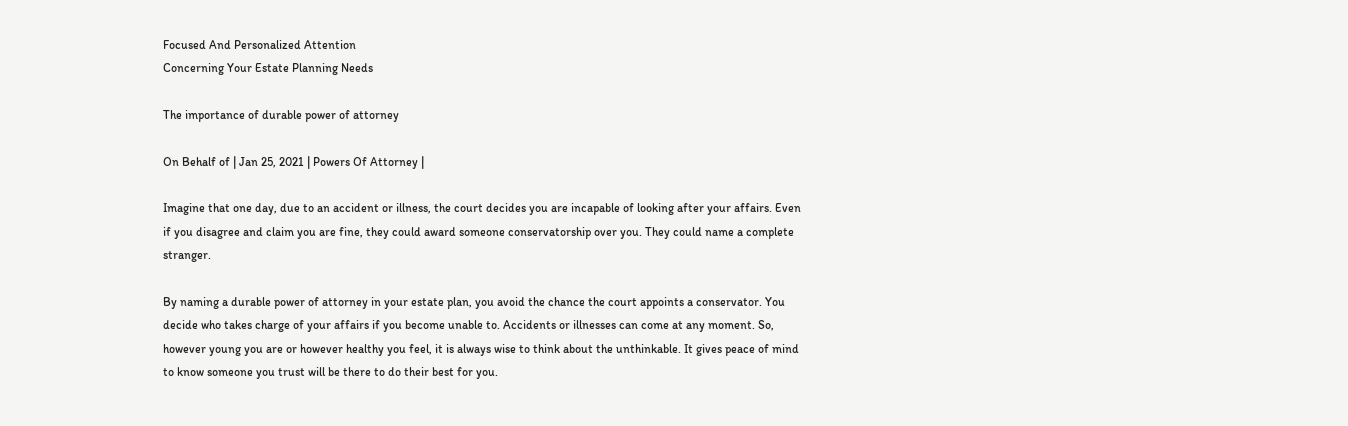Focused And Personalized Attention
Concerning Your Estate Planning Needs

The importance of durable power of attorney

On Behalf of | Jan 25, 2021 | Powers Of Attorney |

Imagine that one day, due to an accident or illness, the court decides you are incapable of looking after your affairs. Even if you disagree and claim you are fine, they could award someone conservatorship over you. They could name a complete stranger.

By naming a durable power of attorney in your estate plan, you avoid the chance the court appoints a conservator. You decide who takes charge of your affairs if you become unable to. Accidents or illnesses can come at any moment. So, however young you are or however healthy you feel, it is always wise to think about the unthinkable. It gives peace of mind to know someone you trust will be there to do their best for you.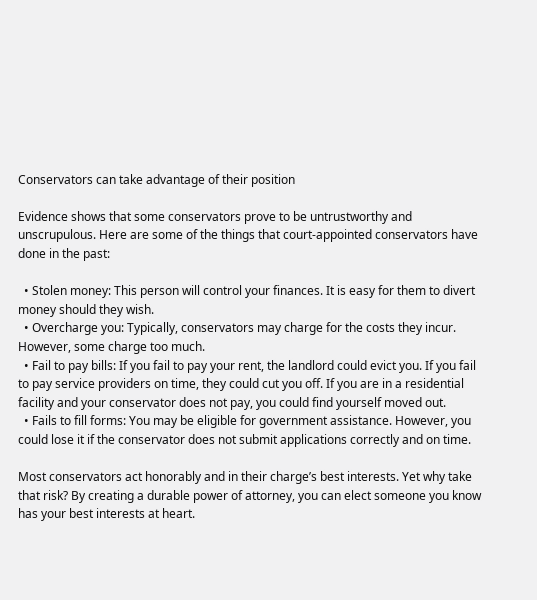Conservators can take advantage of their position

Evidence shows that some conservators prove to be untrustworthy and unscrupulous. Here are some of the things that court-appointed conservators have done in the past:

  • Stolen money: This person will control your finances. It is easy for them to divert money should they wish.
  • Overcharge you: Typically, conservators may charge for the costs they incur. However, some charge too much.
  • Fail to pay bills: If you fail to pay your rent, the landlord could evict you. If you fail to pay service providers on time, they could cut you off. If you are in a residential facility and your conservator does not pay, you could find yourself moved out.
  • Fails to fill forms: You may be eligible for government assistance. However, you could lose it if the conservator does not submit applications correctly and on time.

Most conservators act honorably and in their charge’s best interests. Yet why take that risk? By creating a durable power of attorney, you can elect someone you know has your best interests at heart.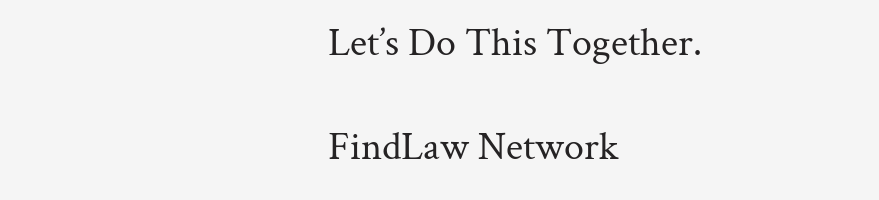Let’s Do This Together.

FindLaw Network